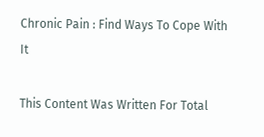Chronic Pain : Find Ways To Cope With It

This Content Was Written For Total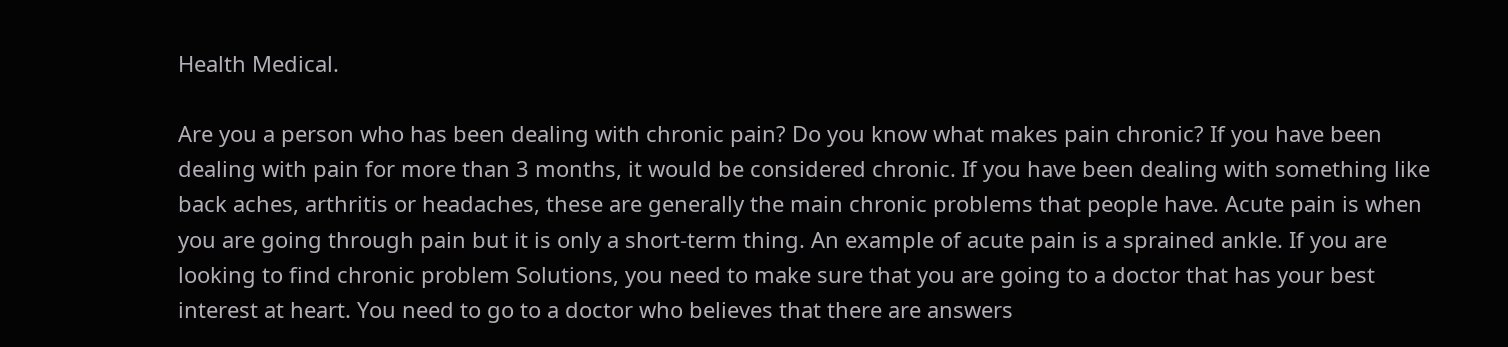Health Medical.

Are you a person who has been dealing with chronic pain? Do you know what makes pain chronic? If you have been dealing with pain for more than 3 months, it would be considered chronic. If you have been dealing with something like back aches, arthritis or headaches, these are generally the main chronic problems that people have. Acute pain is when you are going through pain but it is only a short-term thing. An example of acute pain is a sprained ankle. If you are looking to find chronic problem Solutions, you need to make sure that you are going to a doctor that has your best interest at heart. You need to go to a doctor who believes that there are answers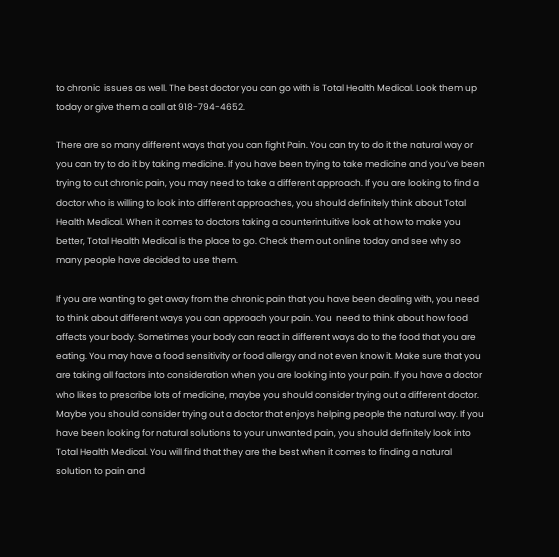to chronic  issues as well. The best doctor you can go with is Total Health Medical. Look them up today or give them a call at 918-794-4652.

There are so many different ways that you can fight Pain. You can try to do it the natural way or you can try to do it by taking medicine. If you have been trying to take medicine and you’ve been trying to cut chronic pain, you may need to take a different approach. If you are looking to find a doctor who is willing to look into different approaches, you should definitely think about Total Health Medical. When it comes to doctors taking a counterintuitive look at how to make you better, Total Health Medical is the place to go. Check them out online today and see why so many people have decided to use them.

If you are wanting to get away from the chronic pain that you have been dealing with, you need to think about different ways you can approach your pain. You  need to think about how food affects your body. Sometimes your body can react in different ways do to the food that you are eating. You may have a food sensitivity or food allergy and not even know it. Make sure that you are taking all factors into consideration when you are looking into your pain. If you have a doctor who likes to prescribe lots of medicine, maybe you should consider trying out a different doctor. Maybe you should consider trying out a doctor that enjoys helping people the natural way. If you have been looking for natural solutions to your unwanted pain, you should definitely look into Total Health Medical. You will find that they are the best when it comes to finding a natural solution to pain and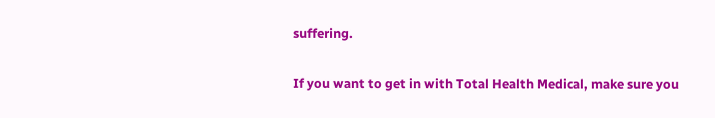suffering.

If you want to get in with Total Health Medical, make sure you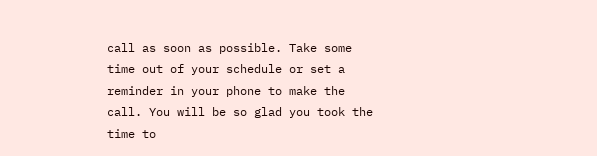call as soon as possible. Take some time out of your schedule or set a reminder in your phone to make the call. You will be so glad you took the time to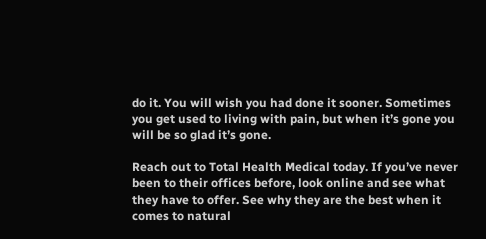do it. You will wish you had done it sooner. Sometimes you get used to living with pain, but when it’s gone you will be so glad it’s gone.

Reach out to Total Health Medical today. If you’ve never been to their offices before, look online and see what they have to offer. See why they are the best when it comes to natural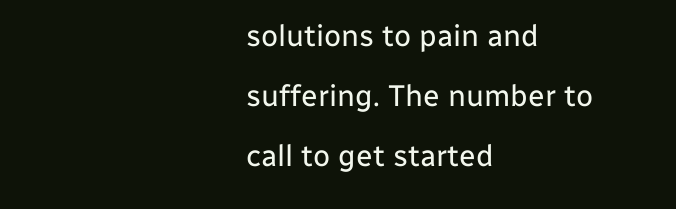solutions to pain and suffering. The number to call to get started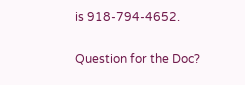is 918-794-4652.

Question for the Doc?